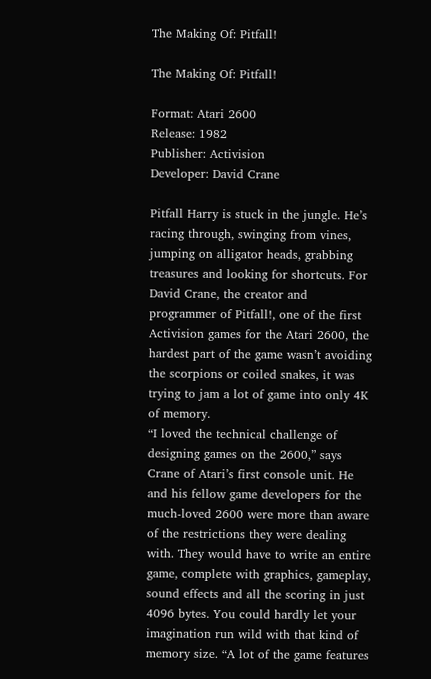The Making Of: Pitfall!

The Making Of: Pitfall!

Format: Atari 2600
Release: 1982
Publisher: Activision
Developer: David Crane

Pitfall Harry is stuck in the jungle. He’s racing through, swinging from vines, jumping on alligator heads, grabbing treasures and looking for shortcuts. For David Crane, the creator and programmer of Pitfall!, one of the first Activision games for the Atari 2600, the hardest part of the game wasn’t avoiding the scorpions or coiled snakes, it was trying to jam a lot of game into only 4K of memory.
“I loved the technical challenge of designing games on the 2600,” says Crane of Atari’s first console unit. He and his fellow game developers for the much-loved 2600 were more than aware of the restrictions they were dealing with. They would have to write an entire game, complete with graphics, gameplay, sound effects and all the scoring in just 4096 bytes. You could hardly let your imagination run wild with that kind of memory size. “A lot of the game features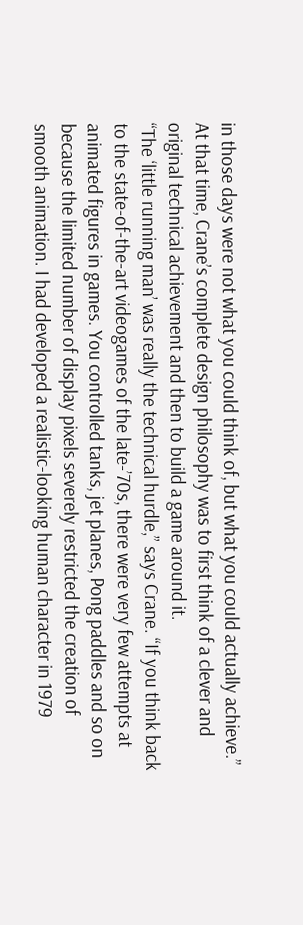in those days were not what you could think of, but what you could actually achieve.” At that time, Crane’s complete design philosophy was to first think of a clever and original technical achievement and then to build a game around it.
“The ‘little running man’ was really the technical hurdle,” says Crane. “If you think back to the state-of-the-art videogames of the late-’70s, there were very few attempts at animated figures in games. You controlled tanks, jet planes, Pong paddles and so on because the limited number of display pixels severely restricted the creation of smooth animation. I had developed a realistic-looking human character in 1979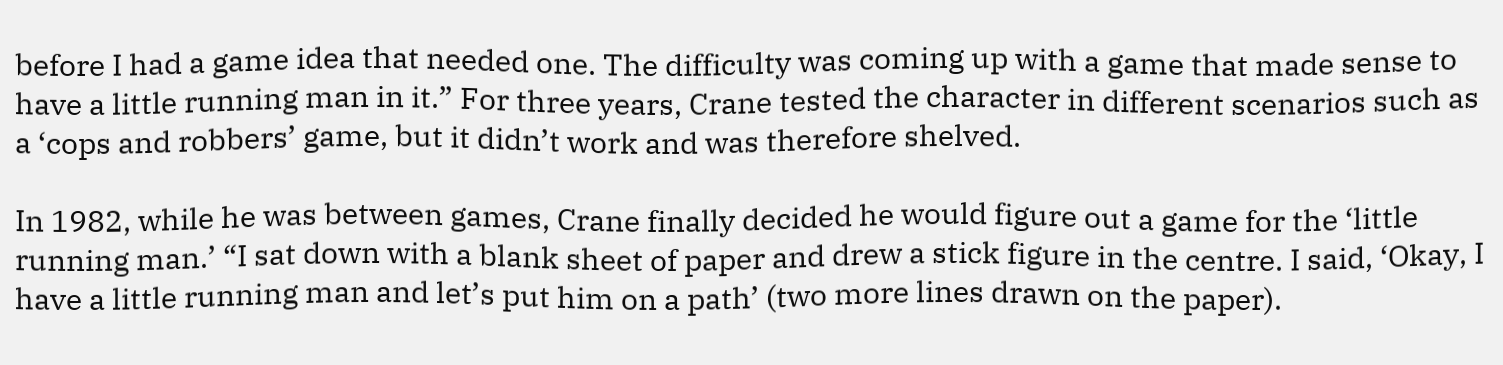before I had a game idea that needed one. The difficulty was coming up with a game that made sense to have a little running man in it.” For three years, Crane tested the character in different scenarios such as a ‘cops and robbers’ game, but it didn’t work and was therefore shelved.

In 1982, while he was between games, Crane finally decided he would figure out a game for the ‘little running man.’ “I sat down with a blank sheet of paper and drew a stick figure in the centre. I said, ‘Okay, I have a little running man and let’s put him on a path’ (two more lines drawn on the paper).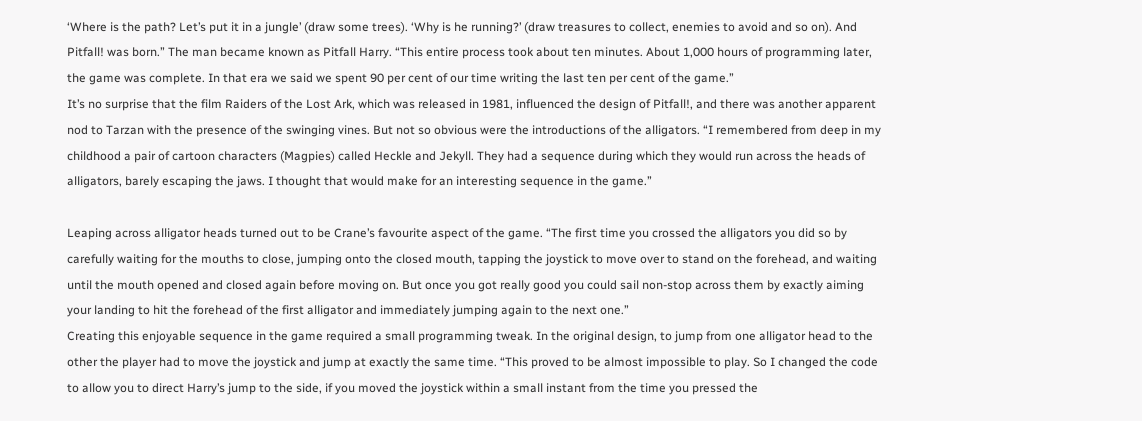‘Where is the path? Let’s put it in a jungle’ (draw some trees). ‘Why is he running?’ (draw treasures to collect, enemies to avoid and so on). And Pitfall! was born.” The man became known as Pitfall Harry. “This entire process took about ten minutes. About 1,000 hours of programming later, the game was complete. In that era we said we spent 90 per cent of our time writing the last ten per cent of the game.”
It’s no surprise that the film Raiders of the Lost Ark, which was released in 1981, influenced the design of Pitfall!, and there was another apparent nod to Tarzan with the presence of the swinging vines. But not so obvious were the introductions of the alligators. “I remembered from deep in my childhood a pair of cartoon characters (Magpies) called Heckle and Jekyll. They had a sequence during which they would run across the heads of alligators, barely escaping the jaws. I thought that would make for an interesting sequence in the game.”

Leaping across alligator heads turned out to be Crane’s favourite aspect of the game. “The first time you crossed the alligators you did so by carefully waiting for the mouths to close, jumping onto the closed mouth, tapping the joystick to move over to stand on the forehead, and waiting until the mouth opened and closed again before moving on. But once you got really good you could sail non-stop across them by exactly aiming your landing to hit the forehead of the first alligator and immediately jumping again to the next one.”
Creating this enjoyable sequence in the game required a small programming tweak. In the original design, to jump from one alligator head to the other the player had to move the joystick and jump at exactly the same time. “This proved to be almost impossible to play. So I changed the code to allow you to direct Harry’s jump to the side, if you moved the joystick within a small instant from the time you pressed the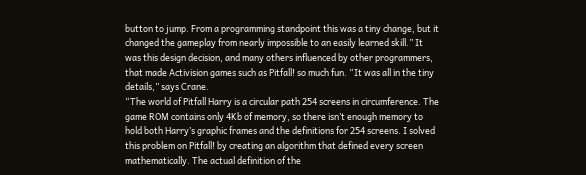button to jump. From a programming standpoint this was a tiny change, but it changed the gameplay from nearly impossible to an easily learned skill.” It was this design decision, and many others influenced by other programmers, that made Activision games such as Pitfall! so much fun. “It was all in the tiny details,” says Crane.
“The world of Pitfall Harry is a circular path 254 screens in circumference. The game ROM contains only 4Kb of memory, so there isn’t enough memory to hold both Harry’s graphic frames and the definitions for 254 screens. I solved this problem on Pitfall! by creating an algorithm that defined every screen mathematically. The actual definition of the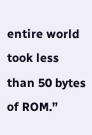entire world took less than 50 bytes of ROM.”